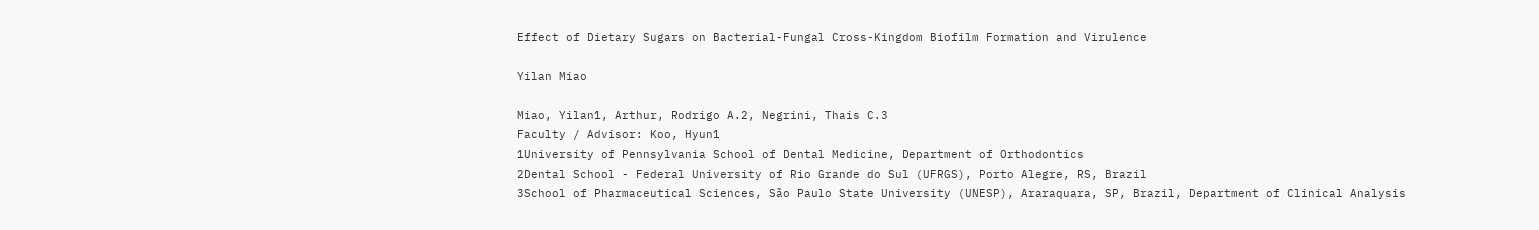Effect of Dietary Sugars on Bacterial-Fungal Cross-Kingdom Biofilm Formation and Virulence

Yilan Miao

Miao, Yilan1, Arthur, Rodrigo A.2, Negrini, Thais C.3
Faculty / Advisor: Koo, Hyun1
1University of Pennsylvania School of Dental Medicine, Department of Orthodontics
2Dental School - Federal University of Rio Grande do Sul (UFRGS), Porto Alegre, RS, Brazil
3School of Pharmaceutical Sciences, São Paulo State University (UNESP), Araraquara, SP, Brazil, Department of Clinical Analysis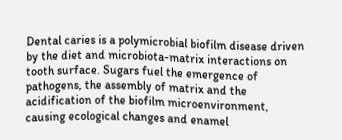Dental caries is a polymicrobial biofilm disease driven by the diet and microbiota-matrix interactions on tooth surface. Sugars fuel the emergence of pathogens, the assembly of matrix and the acidification of the biofilm microenvironment, causing ecological changes and enamel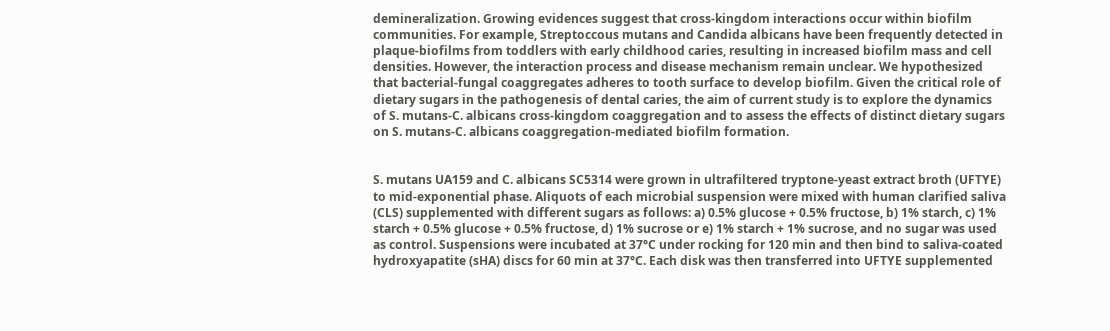demineralization. Growing evidences suggest that cross-kingdom interactions occur within biofilm communities. For example, Streptoccous mutans and Candida albicans have been frequently detected in plaque-biofilms from toddlers with early childhood caries, resulting in increased biofilm mass and cell densities. However, the interaction process and disease mechanism remain unclear. We hypothesized that bacterial-fungal coaggregates adheres to tooth surface to develop biofilm. Given the critical role of dietary sugars in the pathogenesis of dental caries, the aim of current study is to explore the dynamics of S. mutans-C. albicans cross-kingdom coaggregation and to assess the effects of distinct dietary sugars on S. mutans-C. albicans coaggregation-mediated biofilm formation.


S. mutans UA159 and C. albicans SC5314 were grown in ultrafiltered tryptone-yeast extract broth (UFTYE) to mid-exponential phase. Aliquots of each microbial suspension were mixed with human clarified saliva (CLS) supplemented with different sugars as follows: a) 0.5% glucose + 0.5% fructose, b) 1% starch, c) 1% starch + 0.5% glucose + 0.5% fructose, d) 1% sucrose or e) 1% starch + 1% sucrose, and no sugar was used as control. Suspensions were incubated at 37°C under rocking for 120 min and then bind to saliva-coated hydroxyapatite (sHA) discs for 60 min at 37°C. Each disk was then transferred into UFTYE supplemented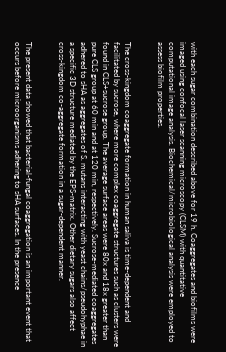with each sugar combination described above for 19 h. Coaggregates and biofilms were imaged using confocal laser scanning microscopy (CLSM) with quantitative computational image analysis. Biochemical/microbiological analysis were employed to assess biofilm properties.


The cross-kingdom coaggregate formation in human saliva is time-dependent and facilitated by sucrose, where more complex coaggregate structures such as clusters were found in CLS+sucrose group. The average surface areas were 80x and 18x greater than pure CLS group at 60 min and at 120 min, respectively. Sucrose-mediated coaggregates adhered to sHA as aggregates of S. mutans interacting with yeast chains/pseudohyphae in a specific 3D structure mediated by the EPS-matrix. Other dietary sugars also affect cross-kingdom co-aggregate formation in a sugar-dependent manner.


The present data showed that bacterial-fungal coaggregation is an important event that occurs before microorganisms adhering to sHA surfaces. In the presence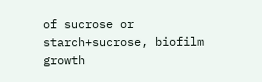of sucrose or starch+sucrose, biofilm growth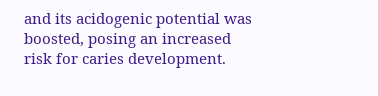and its acidogenic potential was boosted, posing an increased risk for caries development.